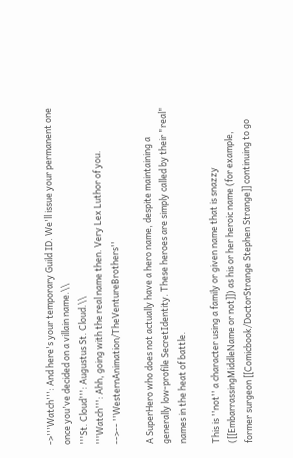->'''Watch''': And here's your temporary Guild ID. We'll issue your permanent one once you've decided on a villain name.\\
'''St. Cloud''': Augustus St. Cloud.\\
'''Watch''': Ahh, going with the real name then. Very Lex Luthor of you.
-->-- ''WesternAnimation/TheVentureBrothers''

A SuperHero who does not actually have a hero name, despite maintaining a generally low-profile SecretIdentity. These heroes are simply called by their "real" names in the heat of battle.

This is ''not'' a character using a family or given name that is snazzy ([[EmbarrassingMiddleName or not]]) as his or her heroic name (for example, former surgeon [[Comicbook/DoctorStrange Stephen Strange]] continuing to go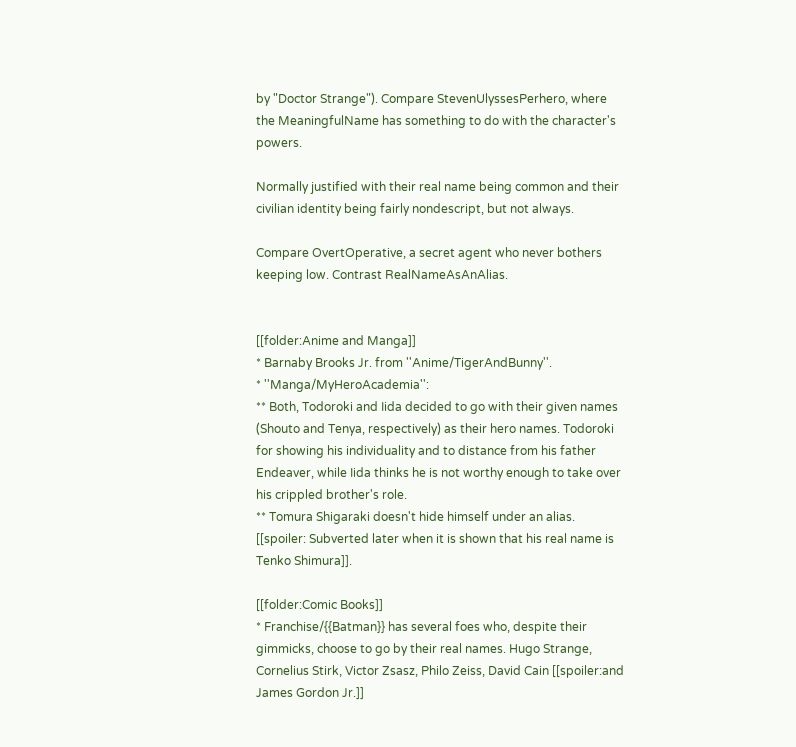by "Doctor Strange"). Compare StevenUlyssesPerhero, where the MeaningfulName has something to do with the character's powers.

Normally justified with their real name being common and their civilian identity being fairly nondescript, but not always.

Compare OvertOperative, a secret agent who never bothers keeping low. Contrast RealNameAsAnAlias.


[[folder:Anime and Manga]]
* Barnaby Brooks Jr. from ''Anime/TigerAndBunny''.
* ''Manga/MyHeroAcademia'':
** Both, Todoroki and Iida decided to go with their given names (Shouto and Tenya, respectively) as their hero names. Todoroki for showing his individuality and to distance from his father Endeaver, while Iida thinks he is not worthy enough to take over his crippled brother's role.
** Tomura Shigaraki doesn't hide himself under an alias. [[spoiler: Subverted later when it is shown that his real name is Tenko Shimura]].

[[folder:Comic Books]]
* Franchise/{{Batman}} has several foes who, despite their gimmicks, choose to go by their real names. Hugo Strange, Cornelius Stirk, Victor Zsasz, Philo Zeiss, David Cain [[spoiler:and James Gordon Jr.]]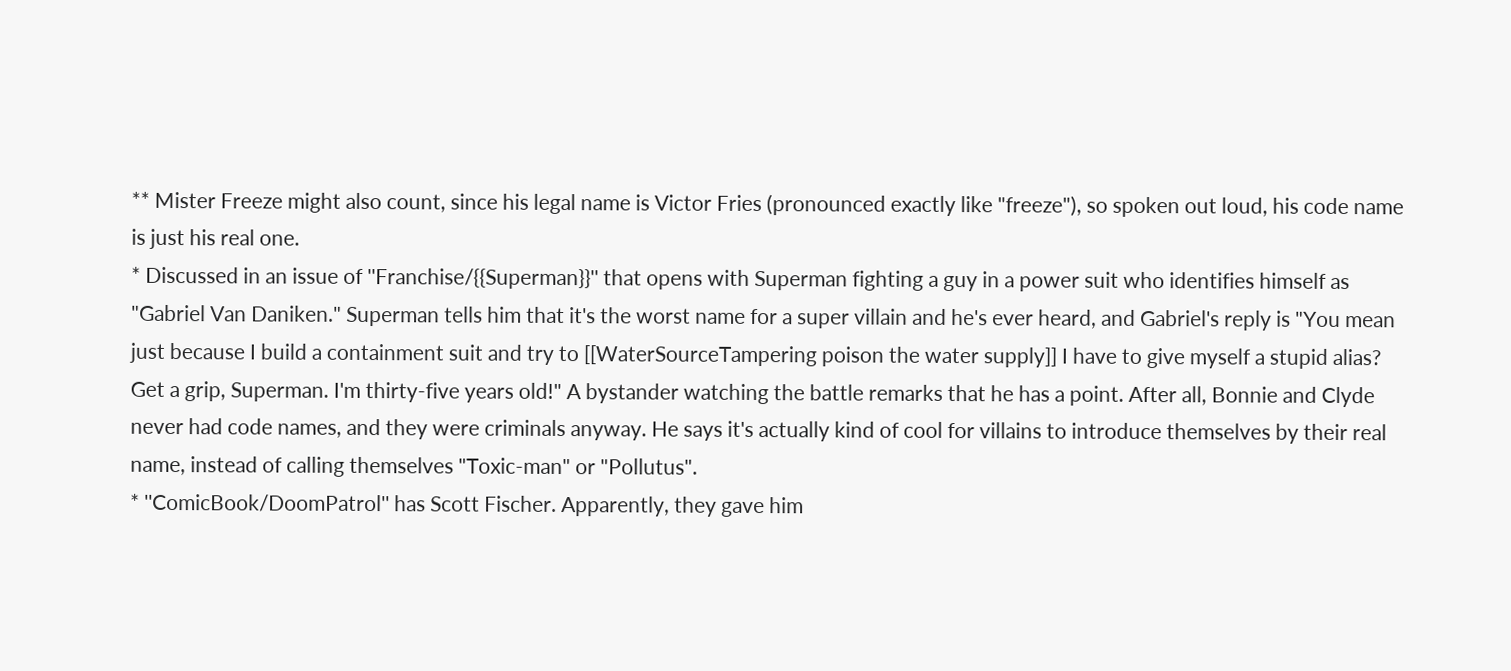** Mister Freeze might also count, since his legal name is Victor Fries (pronounced exactly like "freeze"), so spoken out loud, his code name is just his real one.
* Discussed in an issue of ''Franchise/{{Superman}}'' that opens with Superman fighting a guy in a power suit who identifies himself as "Gabriel Van Daniken." Superman tells him that it's the worst name for a super villain and he's ever heard, and Gabriel's reply is "You mean just because I build a containment suit and try to [[WaterSourceTampering poison the water supply]] I have to give myself a stupid alias? Get a grip, Superman. I'm thirty-five years old!" A bystander watching the battle remarks that he has a point. After all, Bonnie and Clyde never had code names, and they were criminals anyway. He says it's actually kind of cool for villains to introduce themselves by their real name, instead of calling themselves "Toxic-man" or "Pollutus".
* ''ComicBook/DoomPatrol'' has Scott Fischer. Apparently, they gave him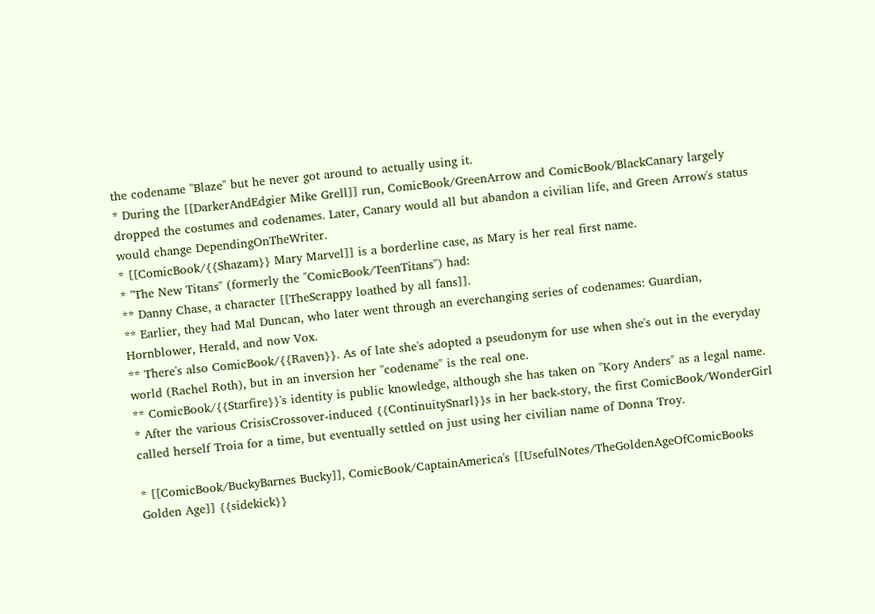the codename ''Blaze'' but he never got around to actually using it.
* During the [[DarkerAndEdgier Mike Grell]] run, ComicBook/GreenArrow and ComicBook/BlackCanary largely dropped the costumes and codenames. Later, Canary would all but abandon a civilian life, and Green Arrow's status would change DependingOnTheWriter.
* [[ComicBook/{{Shazam}} Mary Marvel]] is a borderline case, as Mary is her real first name.
* ''The New Titans'' (formerly the ''ComicBook/TeenTitans'') had:
** Danny Chase, a character [[TheScrappy loathed by all fans]].
** Earlier, they had Mal Duncan, who later went through an everchanging series of codenames: Guardian, Hornblower, Herald, and now Vox.
** There's also ComicBook/{{Raven}}. As of late she's adopted a pseudonym for use when she's out in the everyday world (Rachel Roth), but in an inversion her "codename" is the real one.
** ComicBook/{{Starfire}}'s identity is public knowledge, although she has taken on "Kory Anders" as a legal name.
* After the various CrisisCrossover-induced {{ContinuitySnarl}}s in her back-story, the first ComicBook/WonderGirl called herself Troia for a time, but eventually settled on just using her civilian name of Donna Troy.

* [[ComicBook/BuckyBarnes Bucky]], ComicBook/CaptainAmerica's [[UsefulNotes/TheGoldenAgeOfComicBooks Golden Age]] {{sidekick}}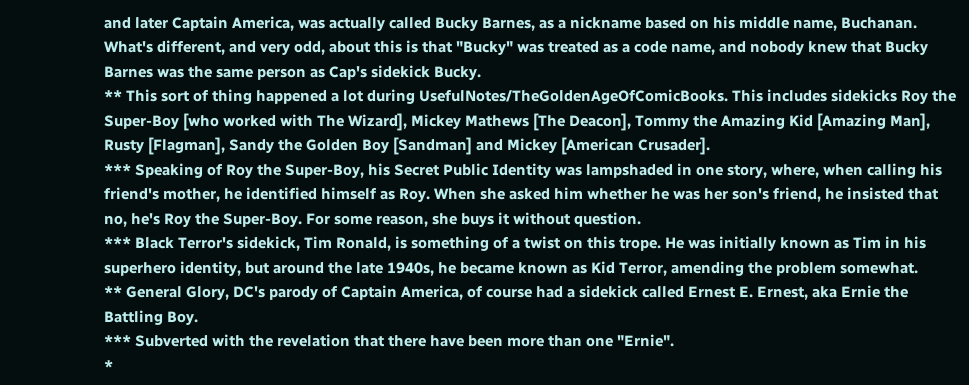and later Captain America, was actually called Bucky Barnes, as a nickname based on his middle name, Buchanan. What's different, and very odd, about this is that "Bucky" was treated as a code name, and nobody knew that Bucky Barnes was the same person as Cap's sidekick Bucky.
** This sort of thing happened a lot during UsefulNotes/TheGoldenAgeOfComicBooks. This includes sidekicks Roy the Super-Boy [who worked with The Wizard], Mickey Mathews [The Deacon], Tommy the Amazing Kid [Amazing Man], Rusty [Flagman], Sandy the Golden Boy [Sandman] and Mickey [American Crusader].
*** Speaking of Roy the Super-Boy, his Secret Public Identity was lampshaded in one story, where, when calling his friend's mother, he identified himself as Roy. When she asked him whether he was her son's friend, he insisted that no, he's Roy the Super-Boy. For some reason, she buys it without question.
*** Black Terror's sidekick, Tim Ronald, is something of a twist on this trope. He was initially known as Tim in his superhero identity, but around the late 1940s, he became known as Kid Terror, amending the problem somewhat.
** General Glory, DC's parody of Captain America, of course had a sidekick called Ernest E. Ernest, aka Ernie the Battling Boy.
*** Subverted with the revelation that there have been more than one "Ernie".
*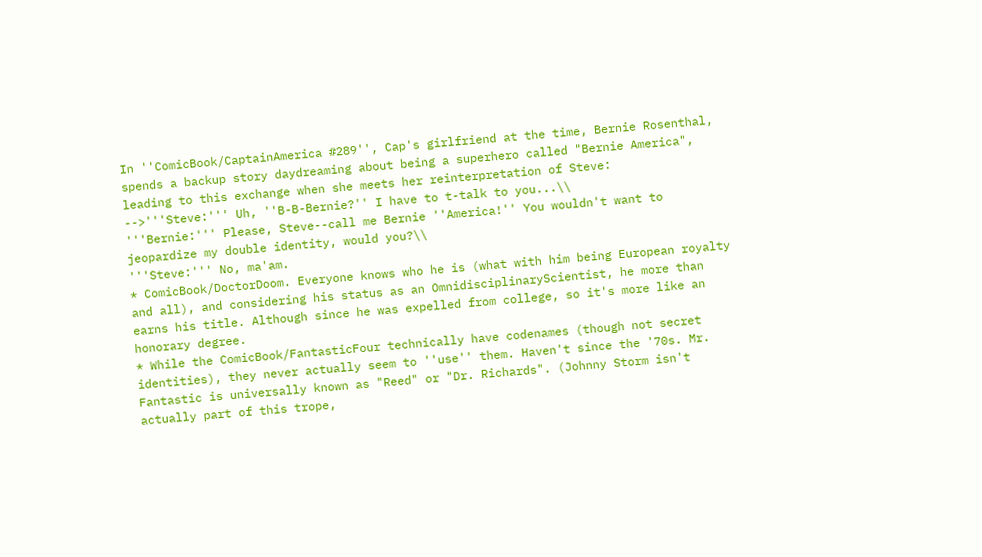In ''ComicBook/CaptainAmerica #289'', Cap's girlfriend at the time, Bernie Rosenthal, spends a backup story daydreaming about being a superhero called "Bernie America", leading to this exchange when she meets her reinterpretation of Steve:
-->'''Steve:''' Uh, ''B-B-Bernie?'' I have to t-talk to you...\\
'''Bernie:''' Please, Steve--call me Bernie ''America!'' You wouldn't want to jeopardize my double identity, would you?\\
'''Steve:''' No, ma'am.
* ComicBook/DoctorDoom. Everyone knows who he is (what with him being European royalty and all), and considering his status as an OmnidisciplinaryScientist, he more than earns his title. Although since he was expelled from college, so it's more like an honorary degree.
* While the ComicBook/FantasticFour technically have codenames (though not secret identities), they never actually seem to ''use'' them. Haven't since the '70s. Mr. Fantastic is universally known as "Reed" or "Dr. Richards". (Johnny Storm isn't actually part of this trope,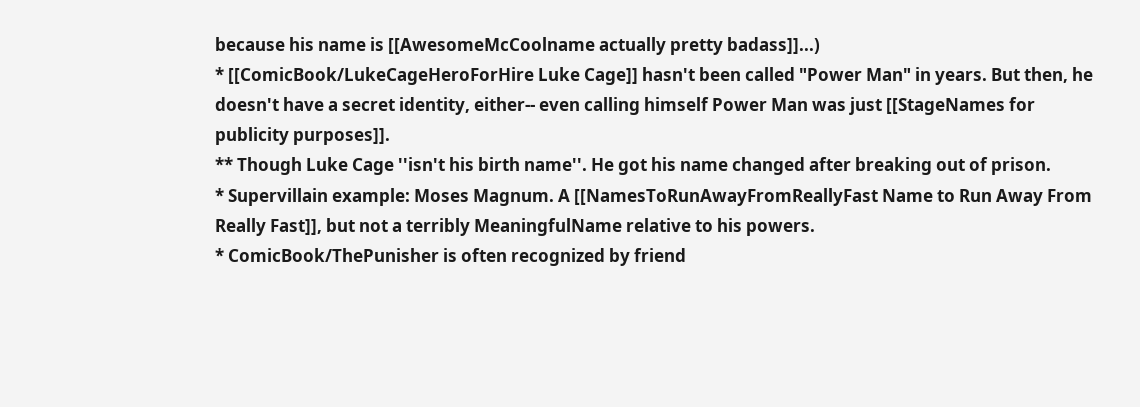because his name is [[AwesomeMcCoolname actually pretty badass]]...)
* [[ComicBook/LukeCageHeroForHire Luke Cage]] hasn't been called "Power Man" in years. But then, he doesn't have a secret identity, either-- even calling himself Power Man was just [[StageNames for publicity purposes]].
** Though Luke Cage ''isn't his birth name''. He got his name changed after breaking out of prison.
* Supervillain example: Moses Magnum. A [[NamesToRunAwayFromReallyFast Name to Run Away From Really Fast]], but not a terribly MeaningfulName relative to his powers.
* ComicBook/ThePunisher is often recognized by friend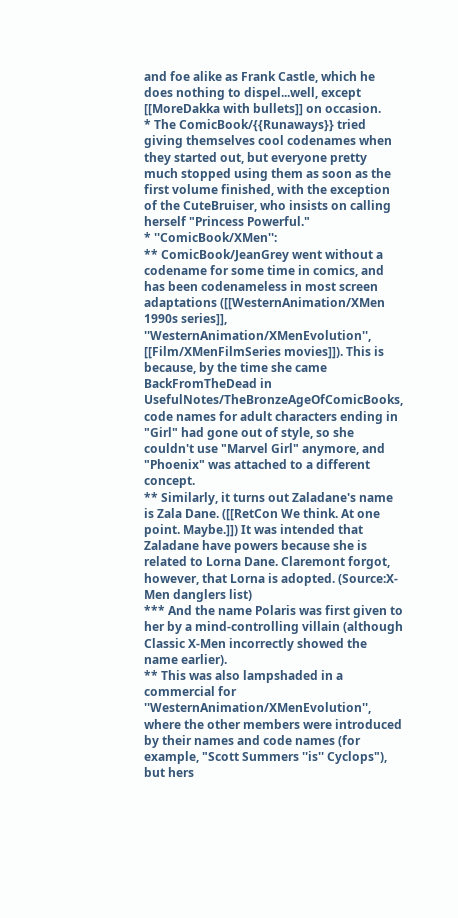and foe alike as Frank Castle, which he does nothing to dispel...well, except [[MoreDakka with bullets]] on occasion.
* The ComicBook/{{Runaways}} tried giving themselves cool codenames when they started out, but everyone pretty much stopped using them as soon as the first volume finished, with the exception of the CuteBruiser, who insists on calling herself "Princess Powerful."
* ''ComicBook/XMen'':
** ComicBook/JeanGrey went without a codename for some time in comics, and has been codenameless in most screen adaptations ([[WesternAnimation/XMen 1990s series]], ''WesternAnimation/XMenEvolution'', [[Film/XMenFilmSeries movies]]). This is because, by the time she came BackFromTheDead in UsefulNotes/TheBronzeAgeOfComicBooks, code names for adult characters ending in "Girl" had gone out of style, so she couldn't use "Marvel Girl" anymore, and "Phoenix" was attached to a different concept.
** Similarly, it turns out Zaladane's name is Zala Dane. ([[RetCon We think. At one point. Maybe.]]) It was intended that Zaladane have powers because she is related to Lorna Dane. Claremont forgot, however, that Lorna is adopted. (Source:X-Men danglers list)
*** And the name Polaris was first given to her by a mind-controlling villain (although Classic X-Men incorrectly showed the name earlier).
** This was also lampshaded in a commercial for ''WesternAnimation/XMenEvolution'', where the other members were introduced by their names and code names (for example, "Scott Summers ''is'' Cyclops"), but hers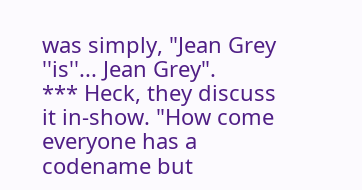was simply, "Jean Grey ''is''... Jean Grey".
*** Heck, they discuss it in-show. "How come everyone has a codename but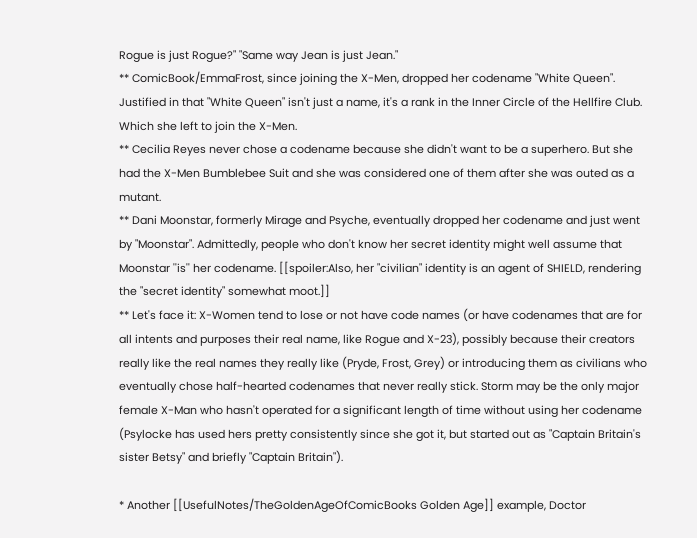Rogue is just Rogue?" "Same way Jean is just Jean."
** ComicBook/EmmaFrost, since joining the X-Men, dropped her codename "White Queen". Justified in that "White Queen" isn't just a name, it's a rank in the Inner Circle of the Hellfire Club. Which she left to join the X-Men.
** Cecilia Reyes never chose a codename because she didn't want to be a superhero. But she had the X-Men Bumblebee Suit and she was considered one of them after she was outed as a mutant.
** Dani Moonstar, formerly Mirage and Psyche, eventually dropped her codename and just went by "Moonstar". Admittedly, people who don't know her secret identity might well assume that Moonstar ''is'' her codename. [[spoiler:Also, her "civilian" identity is an agent of SHIELD, rendering the "secret identity" somewhat moot.]]
** Let's face it: X-Women tend to lose or not have code names (or have codenames that are for all intents and purposes their real name, like Rogue and X-23), possibly because their creators really like the real names they really like (Pryde, Frost, Grey) or introducing them as civilians who eventually chose half-hearted codenames that never really stick. Storm may be the only major female X-Man who hasn't operated for a significant length of time without using her codename (Psylocke has used hers pretty consistently since she got it, but started out as "Captain Britain's sister Betsy" and briefly "Captain Britain").

* Another [[UsefulNotes/TheGoldenAgeOfComicBooks Golden Age]] example, Doctor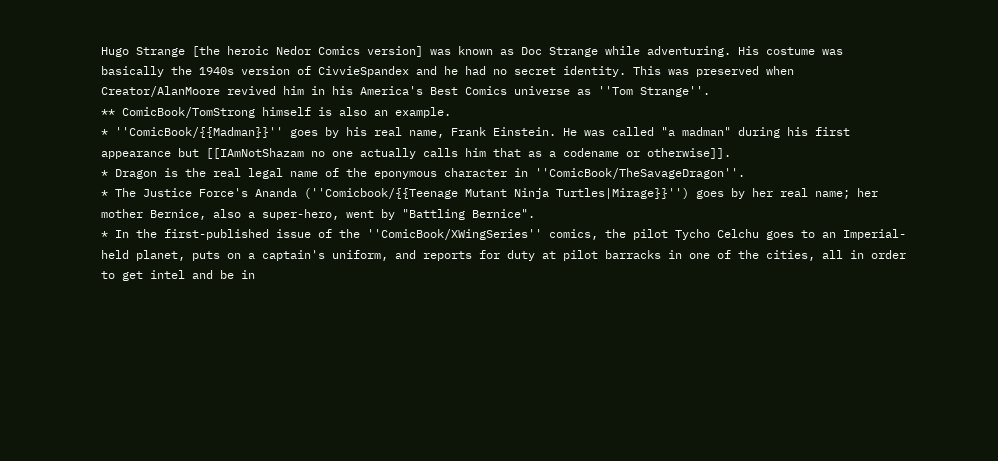Hugo Strange [the heroic Nedor Comics version] was known as Doc Strange while adventuring. His costume was basically the 1940s version of CivvieSpandex and he had no secret identity. This was preserved when Creator/AlanMoore revived him in his America's Best Comics universe as ''Tom Strange''.
** ComicBook/TomStrong himself is also an example.
* ''ComicBook/{{Madman}}'' goes by his real name, Frank Einstein. He was called "a madman" during his first appearance but [[IAmNotShazam no one actually calls him that as a codename or otherwise]].
* Dragon is the real legal name of the eponymous character in ''ComicBook/TheSavageDragon''.
* The Justice Force's Ananda (''Comicbook/{{Teenage Mutant Ninja Turtles|Mirage}}'') goes by her real name; her mother Bernice, also a super-hero, went by "Battling Bernice".
* In the first-published issue of the ''ComicBook/XWingSeries'' comics, the pilot Tycho Celchu goes to an Imperial-held planet, puts on a captain's uniform, and reports for duty at pilot barracks in one of the cities, all in order to get intel and be in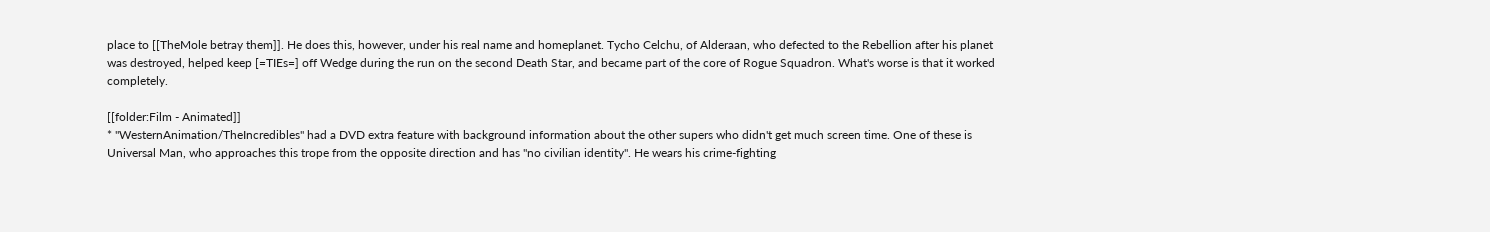place to [[TheMole betray them]]. He does this, however, under his real name and homeplanet. Tycho Celchu, of Alderaan, who defected to the Rebellion after his planet was destroyed, helped keep [=TIEs=] off Wedge during the run on the second Death Star, and became part of the core of Rogue Squadron. What's worse is that it worked completely.

[[folder:Film - Animated]]
* ''WesternAnimation/TheIncredibles'' had a DVD extra feature with background information about the other supers who didn't get much screen time. One of these is Universal Man, who approaches this trope from the opposite direction and has ''no civilian identity''. He wears his crime-fighting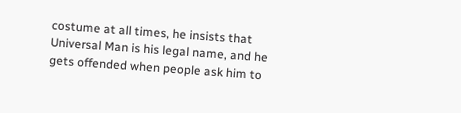costume at all times, he insists that Universal Man is his legal name, and he gets offended when people ask him to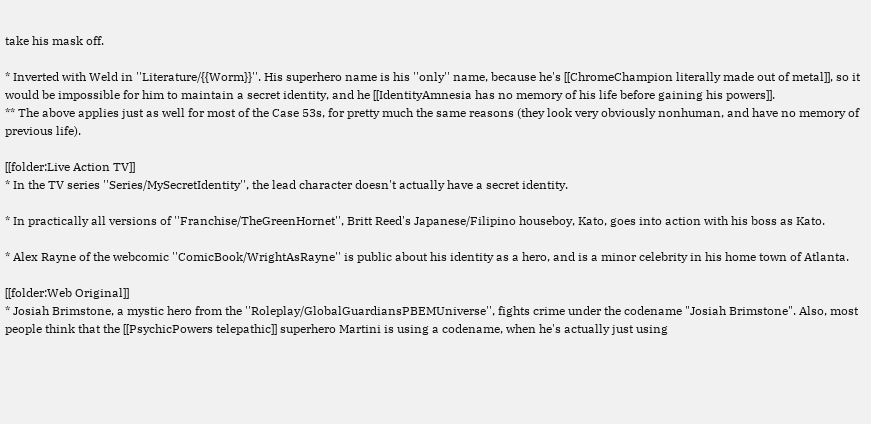take his mask off.

* Inverted with Weld in ''Literature/{{Worm}}''. His superhero name is his ''only'' name, because he's [[ChromeChampion literally made out of metal]], so it would be impossible for him to maintain a secret identity, and he [[IdentityAmnesia has no memory of his life before gaining his powers]].
** The above applies just as well for most of the Case 53s, for pretty much the same reasons (they look very obviously nonhuman, and have no memory of previous life).

[[folder:Live Action TV]]
* In the TV series ''Series/MySecretIdentity'', the lead character doesn't actually have a secret identity.

* In practically all versions of ''Franchise/TheGreenHornet'', Britt Reed's Japanese/Filipino houseboy, Kato, goes into action with his boss as Kato.

* Alex Rayne of the webcomic ''ComicBook/WrightAsRayne'' is public about his identity as a hero, and is a minor celebrity in his home town of Atlanta.

[[folder:Web Original]]
* Josiah Brimstone, a mystic hero from the ''Roleplay/GlobalGuardiansPBEMUniverse'', fights crime under the codename "Josiah Brimstone". Also, most people think that the [[PsychicPowers telepathic]] superhero Martini is using a codename, when he's actually just using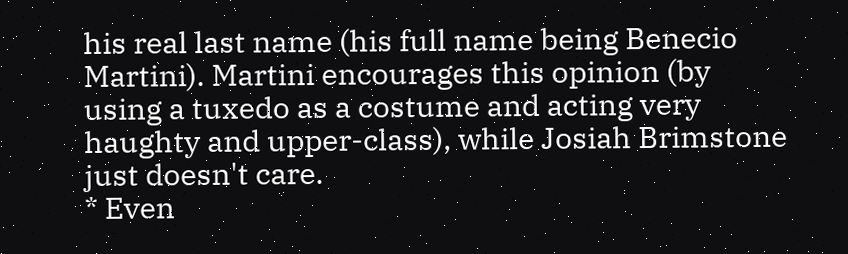his real last name (his full name being Benecio Martini). Martini encourages this opinion (by using a tuxedo as a costume and acting very haughty and upper-class), while Josiah Brimstone just doesn't care.
* Even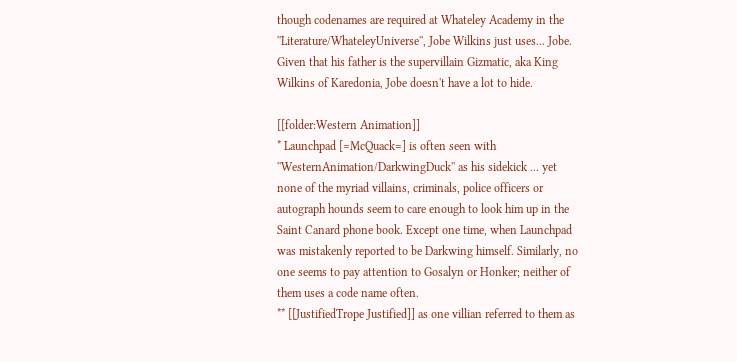though codenames are required at Whateley Academy in the ''Literature/WhateleyUniverse'', Jobe Wilkins just uses... Jobe. Given that his father is the supervillain Gizmatic, aka King Wilkins of Karedonia, Jobe doesn't have a lot to hide.

[[folder:Western Animation]]
* Launchpad [=McQuack=] is often seen with ''WesternAnimation/DarkwingDuck'' as his sidekick ... yet none of the myriad villains, criminals, police officers or autograph hounds seem to care enough to look him up in the Saint Canard phone book. Except one time, when Launchpad was mistakenly reported to be Darkwing himself. Similarly, no one seems to pay attention to Gosalyn or Honker; neither of them uses a code name often.
** [[JustifiedTrope Justified]] as one villian referred to them as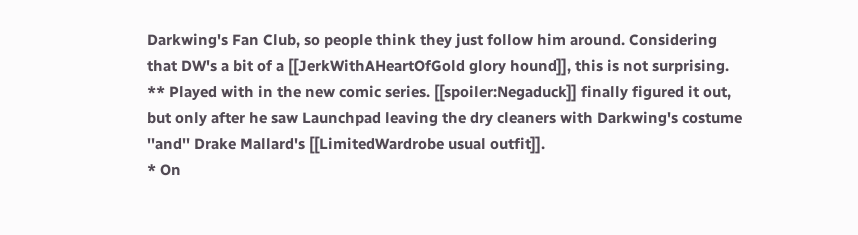Darkwing's Fan Club, so people think they just follow him around. Considering that DW's a bit of a [[JerkWithAHeartOfGold glory hound]], this is not surprising.
** Played with in the new comic series. [[spoiler:Negaduck]] finally figured it out, but only after he saw Launchpad leaving the dry cleaners with Darkwing's costume ''and'' Drake Mallard's [[LimitedWardrobe usual outfit]].
* On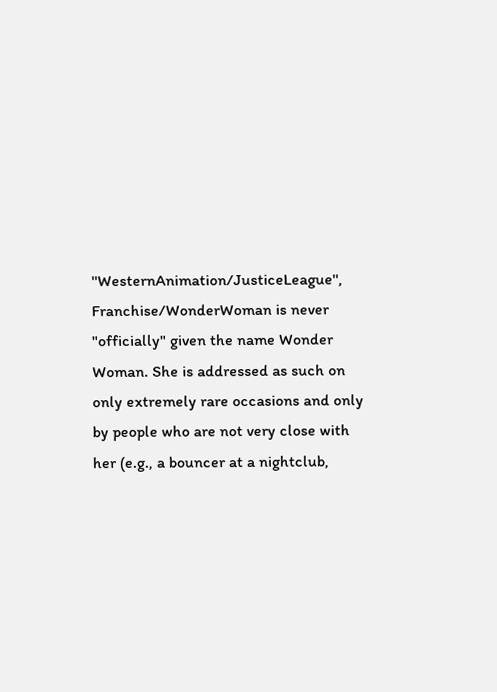''WesternAnimation/JusticeLeague'', Franchise/WonderWoman is never "officially" given the name Wonder Woman. She is addressed as such on only extremely rare occasions and only by people who are not very close with her (e.g., a bouncer at a nightclub,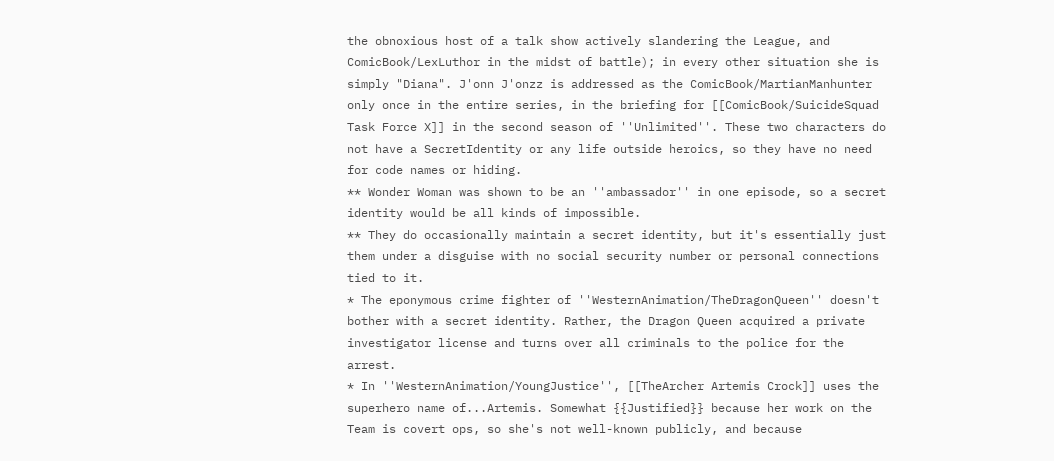the obnoxious host of a talk show actively slandering the League, and ComicBook/LexLuthor in the midst of battle); in every other situation she is simply "Diana". J'onn J'onzz is addressed as the ComicBook/MartianManhunter only once in the entire series, in the briefing for [[ComicBook/SuicideSquad Task Force X]] in the second season of ''Unlimited''. These two characters do not have a SecretIdentity or any life outside heroics, so they have no need for code names or hiding.
** Wonder Woman was shown to be an ''ambassador'' in one episode, so a secret identity would be all kinds of impossible.
** They do occasionally maintain a secret identity, but it's essentially just them under a disguise with no social security number or personal connections tied to it.
* The eponymous crime fighter of ''WesternAnimation/TheDragonQueen'' doesn't bother with a secret identity. Rather, the Dragon Queen acquired a private investigator license and turns over all criminals to the police for the arrest.
* In ''WesternAnimation/YoungJustice'', [[TheArcher Artemis Crock]] uses the superhero name of...Artemis. Somewhat {{Justified}} because her work on the Team is covert ops, so she's not well-known publicly, and because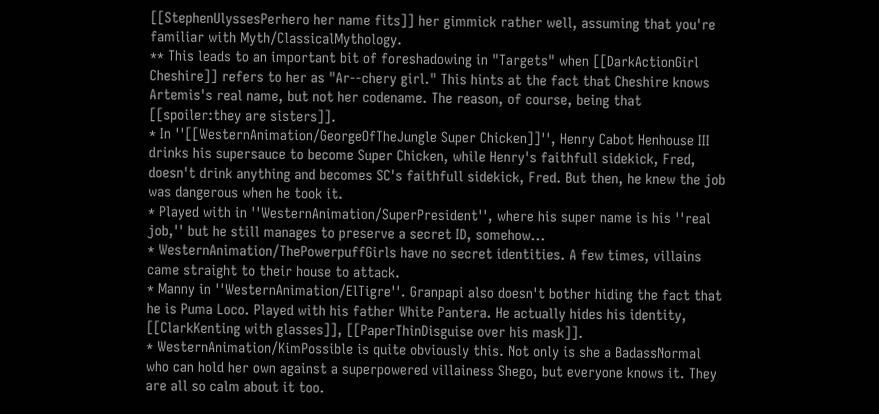[[StephenUlyssesPerhero her name fits]] her gimmick rather well, assuming that you're familiar with Myth/ClassicalMythology.
** This leads to an important bit of foreshadowing in "Targets" when [[DarkActionGirl Cheshire]] refers to her as "Ar--chery girl." This hints at the fact that Cheshire knows Artemis's real name, but not her codename. The reason, of course, being that [[spoiler:they are sisters]].
* In ''[[WesternAnimation/GeorgeOfTheJungle Super Chicken]]'', Henry Cabot Henhouse III drinks his supersauce to become Super Chicken, while Henry's faithfull sidekick, Fred, doesn't drink anything and becomes SC's faithfull sidekick, Fred. But then, he knew the job was dangerous when he took it.
* Played with in ''WesternAnimation/SuperPresident'', where his super name is his ''real job,'' but he still manages to preserve a secret ID, somehow...
* WesternAnimation/ThePowerpuffGirls have no secret identities. A few times, villains came straight to their house to attack.
* Manny in ''WesternAnimation/ElTigre''. Granpapi also doesn't bother hiding the fact that he is Puma Loco. Played with his father White Pantera. He actually hides his identity, [[ClarkKenting with glasses]], [[PaperThinDisguise over his mask]].
* WesternAnimation/KimPossible is quite obviously this. Not only is she a BadassNormal who can hold her own against a superpowered villainess Shego, but everyone knows it. They are all so calm about it too.